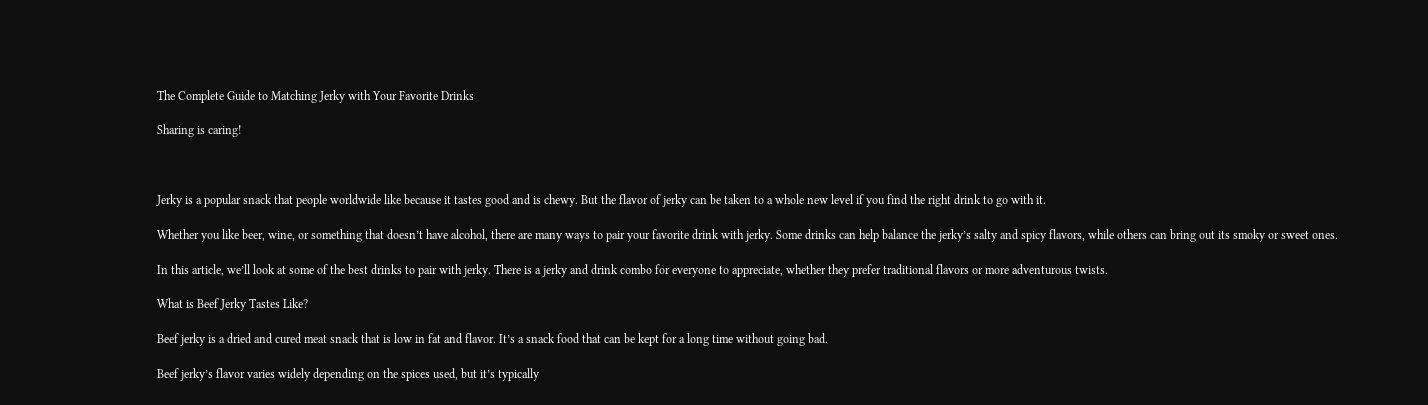The Complete Guide to Matching Jerky with Your Favorite Drinks

Sharing is caring!



Jerky is a popular snack that people worldwide like because it tastes good and is chewy. But the flavor of jerky can be taken to a whole new level if you find the right drink to go with it.

Whether you like beer, wine, or something that doesn’t have alcohol, there are many ways to pair your favorite drink with jerky. Some drinks can help balance the jerky’s salty and spicy flavors, while others can bring out its smoky or sweet ones.

In this article, we’ll look at some of the best drinks to pair with jerky. There is a jerky and drink combo for everyone to appreciate, whether they prefer traditional flavors or more adventurous twists.

What is Beef Jerky Tastes Like?

Beef jerky is a dried and cured meat snack that is low in fat and flavor. It’s a snack food that can be kept for a long time without going bad.

Beef jerky’s flavor varies widely depending on the spices used, but it’s typically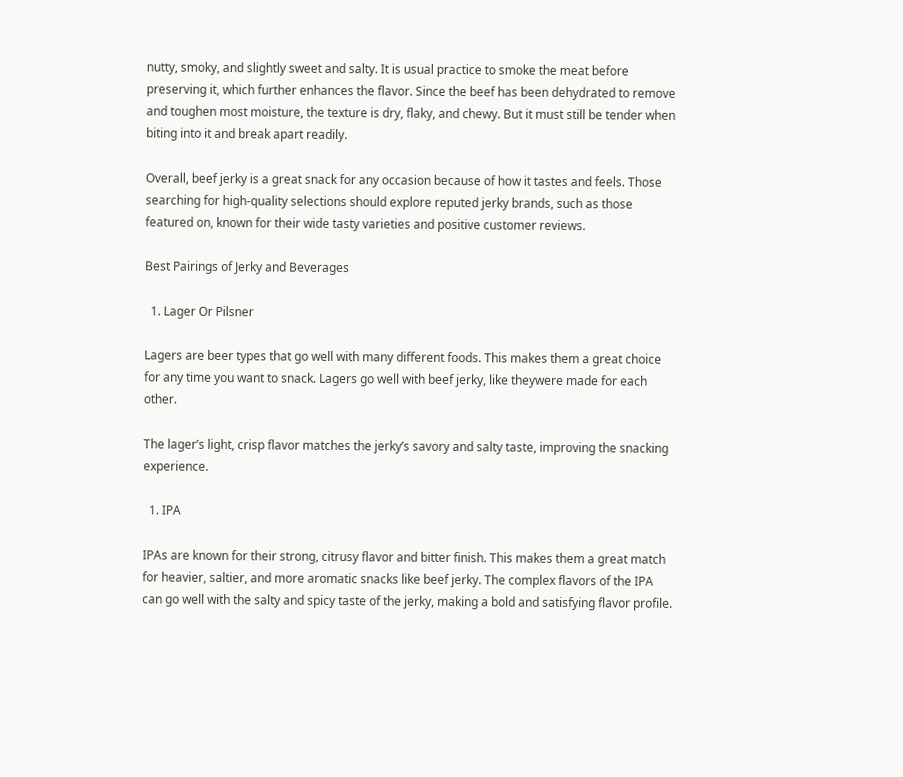nutty, smoky, and slightly sweet and salty. It is usual practice to smoke the meat before preserving it, which further enhances the flavor. Since the beef has been dehydrated to remove and toughen most moisture, the texture is dry, flaky, and chewy. But it must still be tender when biting into it and break apart readily.

Overall, beef jerky is a great snack for any occasion because of how it tastes and feels. Those searching for high-quality selections should explore reputed jerky brands, such as those featured on, known for their wide tasty varieties and positive customer reviews.

Best Pairings of Jerky and Beverages

  1. Lager Or Pilsner

Lagers are beer types that go well with many different foods. This makes them a great choice for any time you want to snack. Lagers go well with beef jerky, like theywere made for each other.

The lager’s light, crisp flavor matches the jerky’s savory and salty taste, improving the snacking experience.

  1. IPA

IPAs are known for their strong, citrusy flavor and bitter finish. This makes them a great match for heavier, saltier, and more aromatic snacks like beef jerky. The complex flavors of the IPA can go well with the salty and spicy taste of the jerky, making a bold and satisfying flavor profile.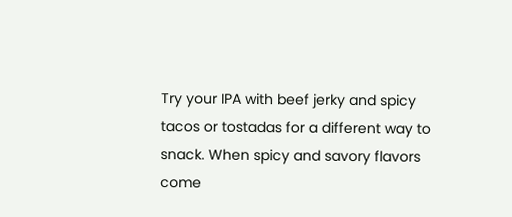Try your IPA with beef jerky and spicy tacos or tostadas for a different way to snack. When spicy and savory flavors come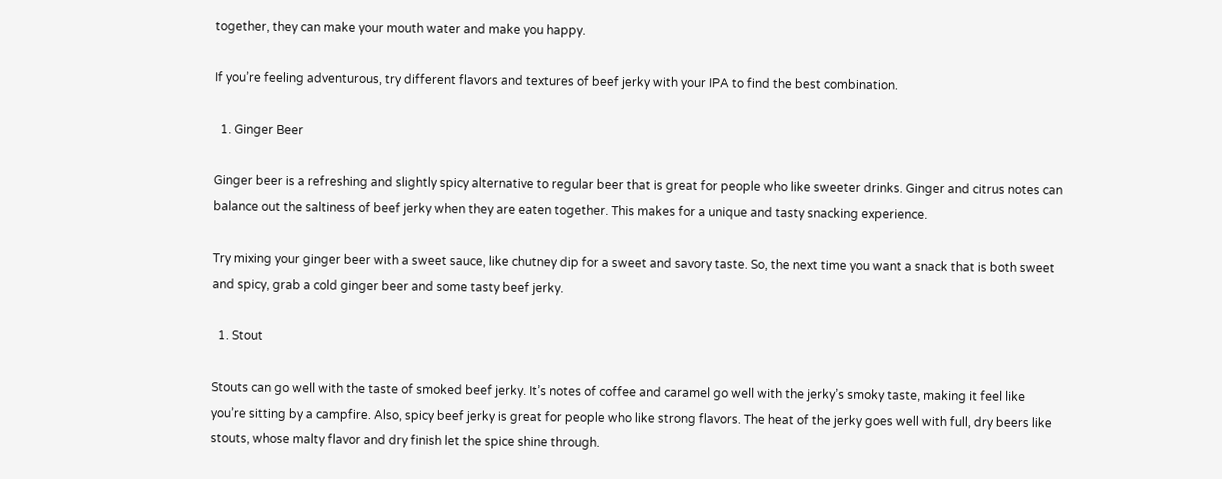together, they can make your mouth water and make you happy.

If you’re feeling adventurous, try different flavors and textures of beef jerky with your IPA to find the best combination.

  1. Ginger Beer

Ginger beer is a refreshing and slightly spicy alternative to regular beer that is great for people who like sweeter drinks. Ginger and citrus notes can balance out the saltiness of beef jerky when they are eaten together. This makes for a unique and tasty snacking experience.

Try mixing your ginger beer with a sweet sauce, like chutney dip for a sweet and savory taste. So, the next time you want a snack that is both sweet and spicy, grab a cold ginger beer and some tasty beef jerky.

  1. Stout

Stouts can go well with the taste of smoked beef jerky. It’s notes of coffee and caramel go well with the jerky’s smoky taste, making it feel like you’re sitting by a campfire. Also, spicy beef jerky is great for people who like strong flavors. The heat of the jerky goes well with full, dry beers like stouts, whose malty flavor and dry finish let the spice shine through.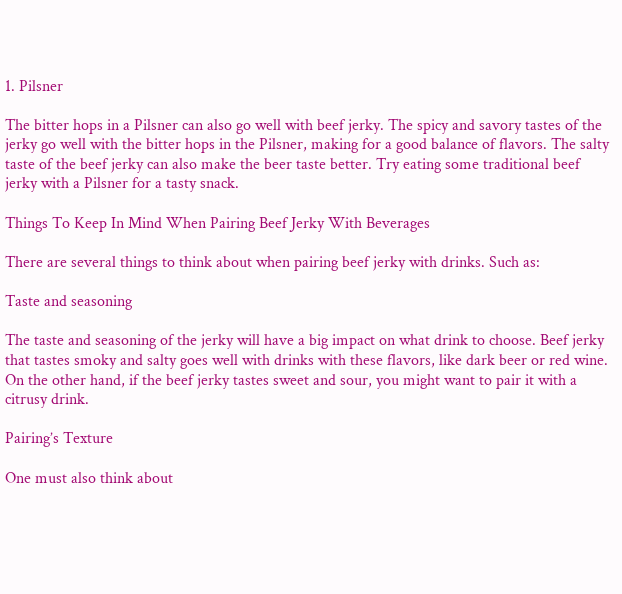1. Pilsner

The bitter hops in a Pilsner can also go well with beef jerky. The spicy and savory tastes of the jerky go well with the bitter hops in the Pilsner, making for a good balance of flavors. The salty taste of the beef jerky can also make the beer taste better. Try eating some traditional beef jerky with a Pilsner for a tasty snack.

Things To Keep In Mind When Pairing Beef Jerky With Beverages

There are several things to think about when pairing beef jerky with drinks. Such as:

Taste and seasoning

The taste and seasoning of the jerky will have a big impact on what drink to choose. Beef jerky that tastes smoky and salty goes well with drinks with these flavors, like dark beer or red wine. On the other hand, if the beef jerky tastes sweet and sour, you might want to pair it with a citrusy drink.

Pairing’s Texture

One must also think about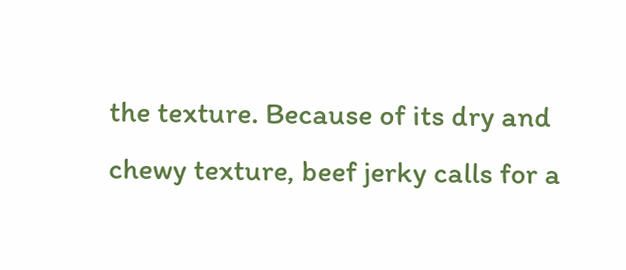the texture. Because of its dry and chewy texture, beef jerky calls for a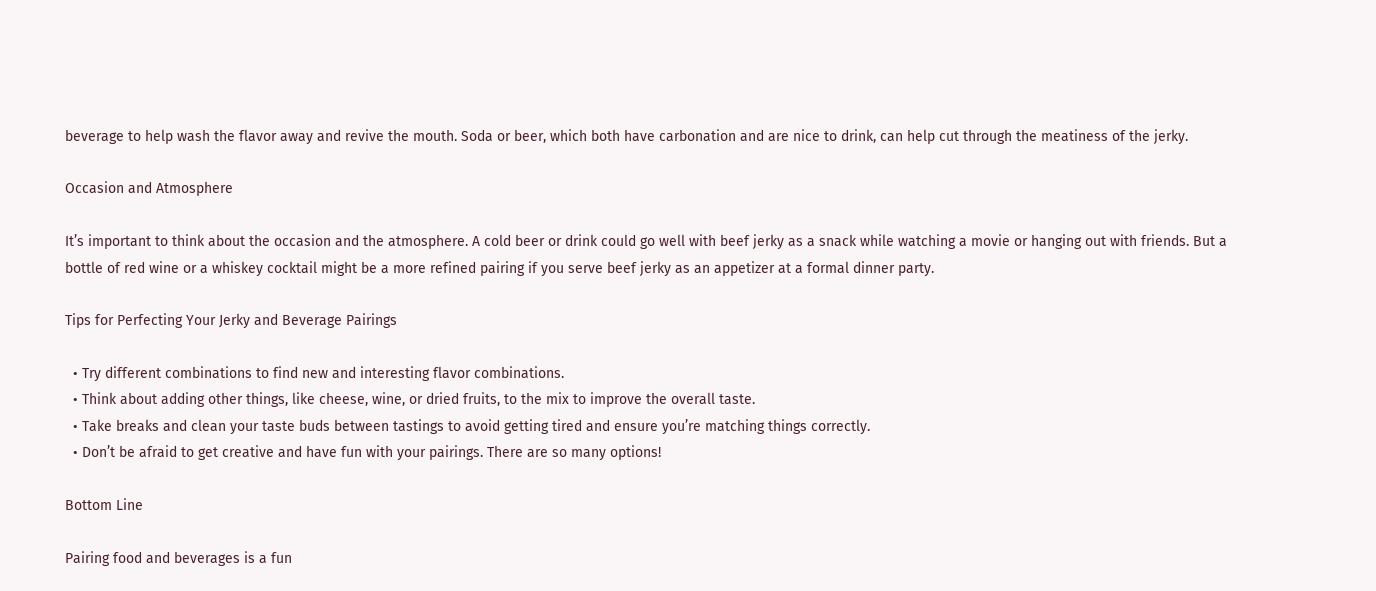beverage to help wash the flavor away and revive the mouth. Soda or beer, which both have carbonation and are nice to drink, can help cut through the meatiness of the jerky.

Occasion and Atmosphere

It’s important to think about the occasion and the atmosphere. A cold beer or drink could go well with beef jerky as a snack while watching a movie or hanging out with friends. But a bottle of red wine or a whiskey cocktail might be a more refined pairing if you serve beef jerky as an appetizer at a formal dinner party.

Tips for Perfecting Your Jerky and Beverage Pairings

  • Try different combinations to find new and interesting flavor combinations.
  • Think about adding other things, like cheese, wine, or dried fruits, to the mix to improve the overall taste.
  • Take breaks and clean your taste buds between tastings to avoid getting tired and ensure you’re matching things correctly.
  • Don’t be afraid to get creative and have fun with your pairings. There are so many options!

Bottom Line

Pairing food and beverages is a fun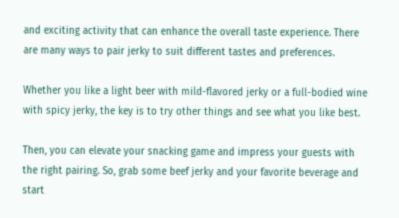and exciting activity that can enhance the overall taste experience. There are many ways to pair jerky to suit different tastes and preferences.

Whether you like a light beer with mild-flavored jerky or a full-bodied wine with spicy jerky, the key is to try other things and see what you like best.

Then, you can elevate your snacking game and impress your guests with the right pairing. So, grab some beef jerky and your favorite beverage and start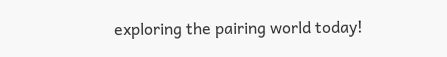exploring the pairing world today!